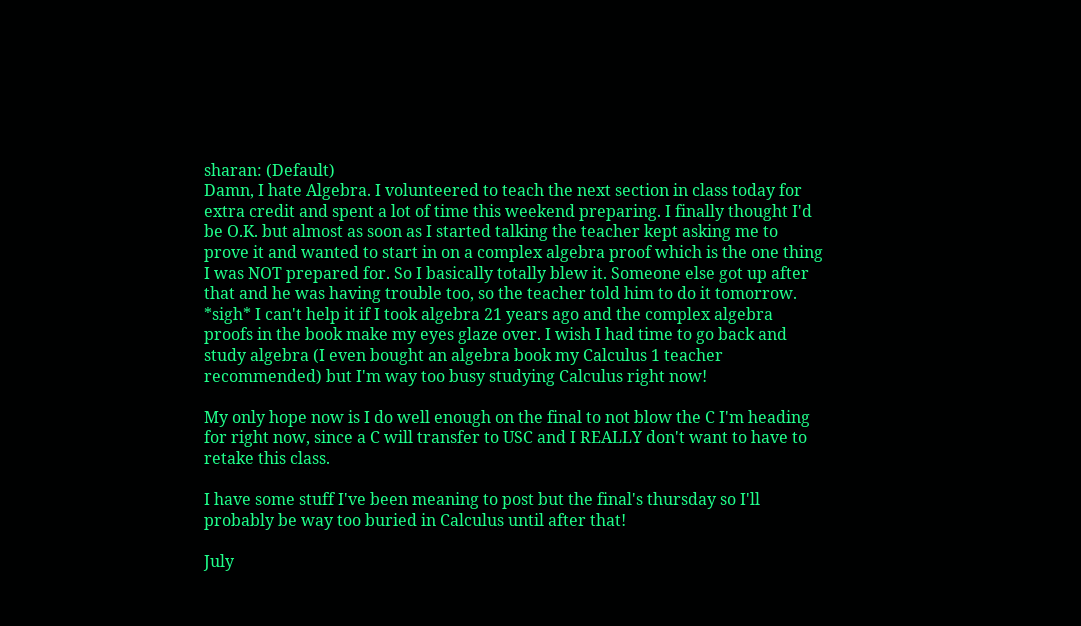sharan: (Default)
Damn, I hate Algebra. I volunteered to teach the next section in class today for extra credit and spent a lot of time this weekend preparing. I finally thought I'd be O.K. but almost as soon as I started talking the teacher kept asking me to prove it and wanted to start in on a complex algebra proof which is the one thing I was NOT prepared for. So I basically totally blew it. Someone else got up after that and he was having trouble too, so the teacher told him to do it tomorrow. *sigh* I can't help it if I took algebra 21 years ago and the complex algebra proofs in the book make my eyes glaze over. I wish I had time to go back and study algebra (I even bought an algebra book my Calculus 1 teacher recommended) but I'm way too busy studying Calculus right now!

My only hope now is I do well enough on the final to not blow the C I'm heading for right now, since a C will transfer to USC and I REALLY don't want to have to retake this class.

I have some stuff I've been meaning to post but the final's thursday so I'll probably be way too buried in Calculus until after that!

July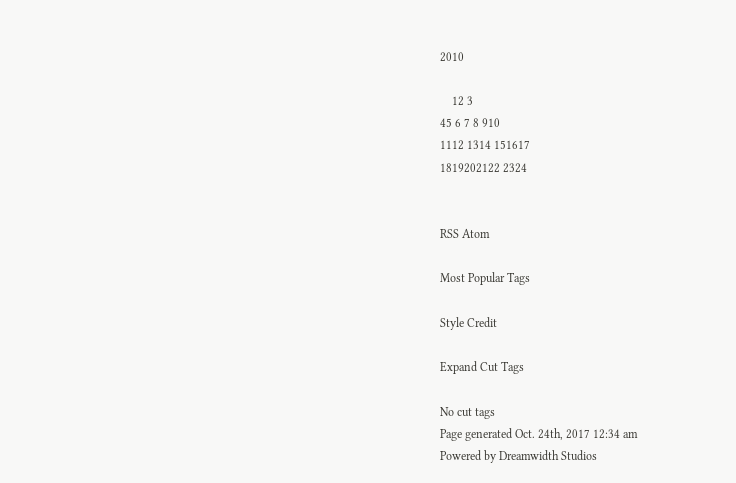2010

    12 3
45 6 7 8 910
1112 1314 151617
1819202122 2324


RSS Atom

Most Popular Tags

Style Credit

Expand Cut Tags

No cut tags
Page generated Oct. 24th, 2017 12:34 am
Powered by Dreamwidth Studios